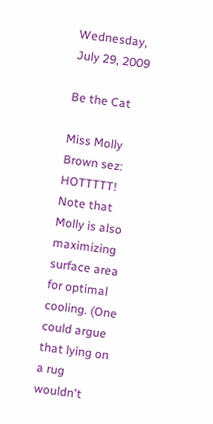Wednesday, July 29, 2009

Be the Cat

Miss Molly Brown sez: HOTTTTT!
Note that Molly is also maximizing surface area for optimal cooling. (One could argue that lying on a rug wouldn't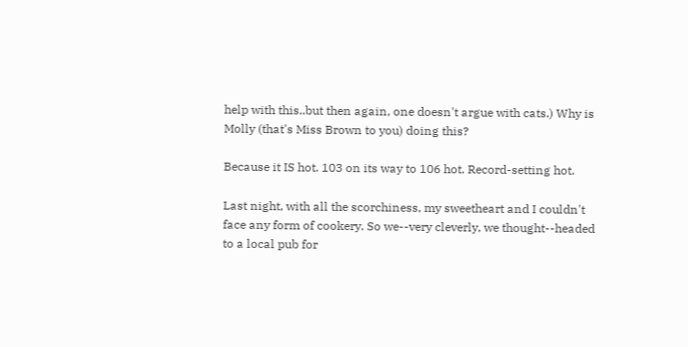help with this..but then again, one doesn't argue with cats.) Why is Molly (that's Miss Brown to you) doing this?

Because it IS hot. 103 on its way to 106 hot. Record-setting hot.

Last night, with all the scorchiness, my sweetheart and I couldn't face any form of cookery. So we--very cleverly, we thought--headed to a local pub for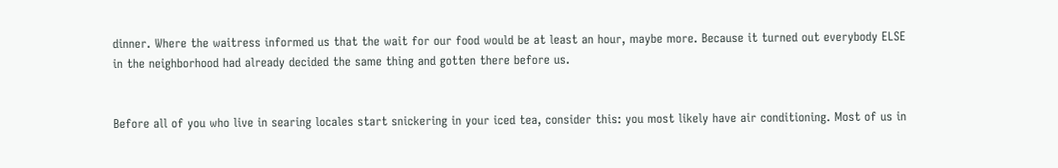dinner. Where the waitress informed us that the wait for our food would be at least an hour, maybe more. Because it turned out everybody ELSE in the neighborhood had already decided the same thing and gotten there before us.


Before all of you who live in searing locales start snickering in your iced tea, consider this: you most likely have air conditioning. Most of us in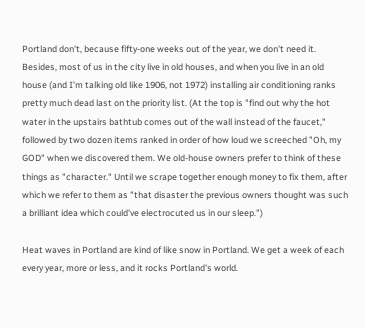Portland don't, because fifty-one weeks out of the year, we don't need it. Besides, most of us in the city live in old houses, and when you live in an old house (and I'm talking old like 1906, not 1972) installing air conditioning ranks pretty much dead last on the priority list. (At the top is "find out why the hot water in the upstairs bathtub comes out of the wall instead of the faucet," followed by two dozen items ranked in order of how loud we screeched "Oh, my GOD" when we discovered them. We old-house owners prefer to think of these things as "character." Until we scrape together enough money to fix them, after which we refer to them as "that disaster the previous owners thought was such a brilliant idea which could've electrocuted us in our sleep.")

Heat waves in Portland are kind of like snow in Portland. We get a week of each every year, more or less, and it rocks Portland's world.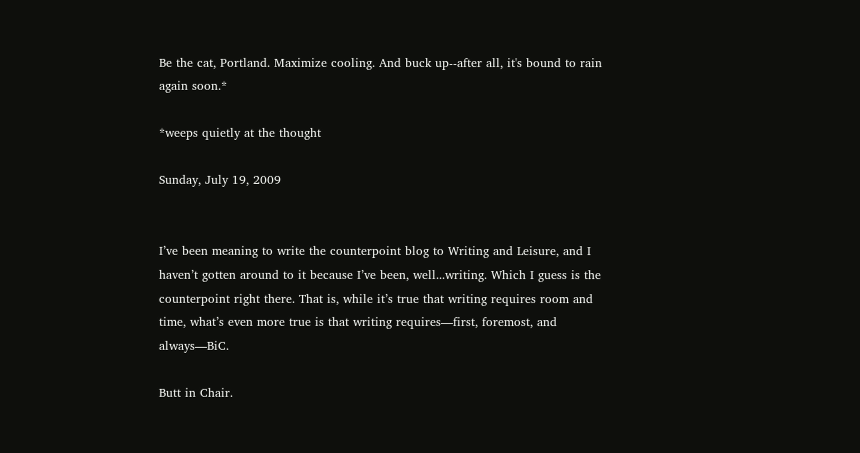Be the cat, Portland. Maximize cooling. And buck up--after all, it's bound to rain again soon.*

*weeps quietly at the thought

Sunday, July 19, 2009


I’ve been meaning to write the counterpoint blog to Writing and Leisure, and I haven’t gotten around to it because I’ve been, well...writing. Which I guess is the counterpoint right there. That is, while it’s true that writing requires room and time, what’s even more true is that writing requires—first, foremost, and always—BiC.

Butt in Chair.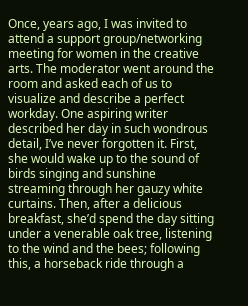Once, years ago, I was invited to attend a support group/networking meeting for women in the creative arts. The moderator went around the room and asked each of us to visualize and describe a perfect workday. One aspiring writer described her day in such wondrous detail, I’ve never forgotten it. First, she would wake up to the sound of birds singing and sunshine streaming through her gauzy white curtains. Then, after a delicious breakfast, she’d spend the day sitting under a venerable oak tree, listening to the wind and the bees; following this, a horseback ride through a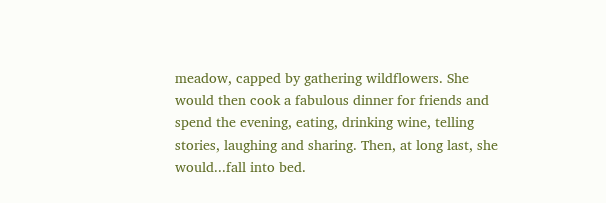meadow, capped by gathering wildflowers. She would then cook a fabulous dinner for friends and spend the evening, eating, drinking wine, telling stories, laughing and sharing. Then, at long last, she would...fall into bed.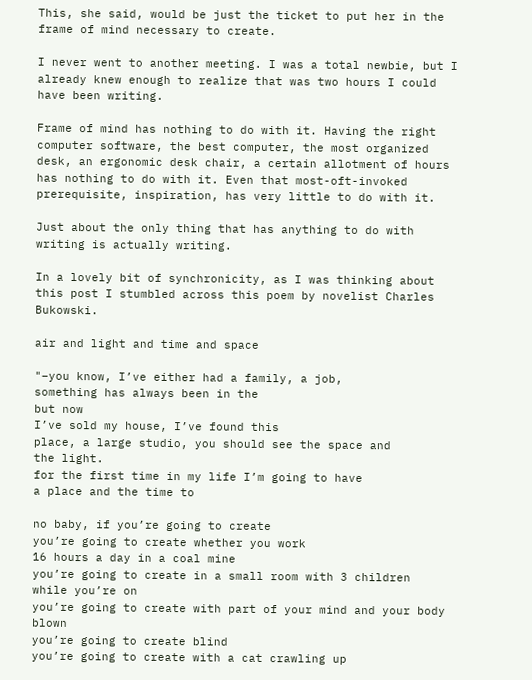This, she said, would be just the ticket to put her in the frame of mind necessary to create.

I never went to another meeting. I was a total newbie, but I already knew enough to realize that was two hours I could have been writing.

Frame of mind has nothing to do with it. Having the right computer software, the best computer, the most organized desk, an ergonomic desk chair, a certain allotment of hours has nothing to do with it. Even that most-oft-invoked prerequisite, inspiration, has very little to do with it.

Just about the only thing that has anything to do with writing is actually writing.

In a lovely bit of synchronicity, as I was thinking about this post I stumbled across this poem by novelist Charles Bukowski.

air and light and time and space

"–you know, I’ve either had a family, a job,
something has always been in the
but now
I’ve sold my house, I’ve found this
place, a large studio, you should see the space and
the light.
for the first time in my life I’m going to have
a place and the time to

no baby, if you’re going to create
you’re going to create whether you work
16 hours a day in a coal mine
you’re going to create in a small room with 3 children
while you’re on
you’re going to create with part of your mind and your body blown
you’re going to create blind
you’re going to create with a cat crawling up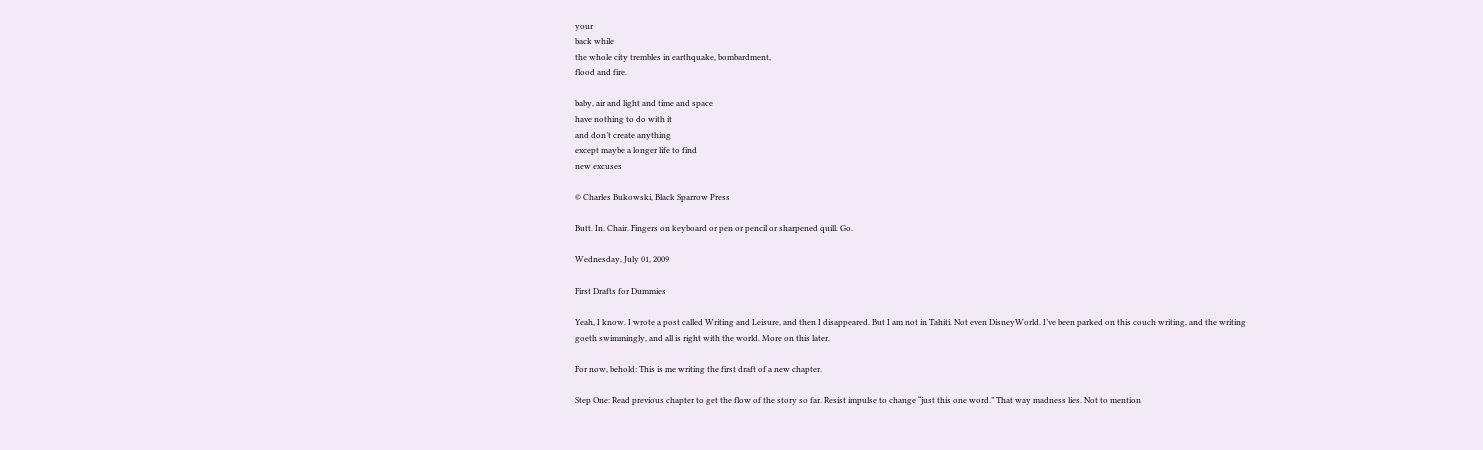your
back while
the whole city trembles in earthquake, bombardment,
flood and fire.

baby, air and light and time and space
have nothing to do with it
and don’t create anything
except maybe a longer life to find
new excuses

© Charles Bukowski, Black Sparrow Press

Butt. In. Chair. Fingers on keyboard or pen or pencil or sharpened quill. Go.

Wednesday, July 01, 2009

First Drafts for Dummies

Yeah, I know. I wrote a post called Writing and Leisure, and then I disappeared. But I am not in Tahiti. Not even DisneyWorld. I’ve been parked on this couch writing, and the writing goeth swimmingly, and all is right with the world. More on this later.

For now, behold: This is me writing the first draft of a new chapter.

Step One: Read previous chapter to get the flow of the story so far. Resist impulse to change “just this one word.” That way madness lies. Not to mention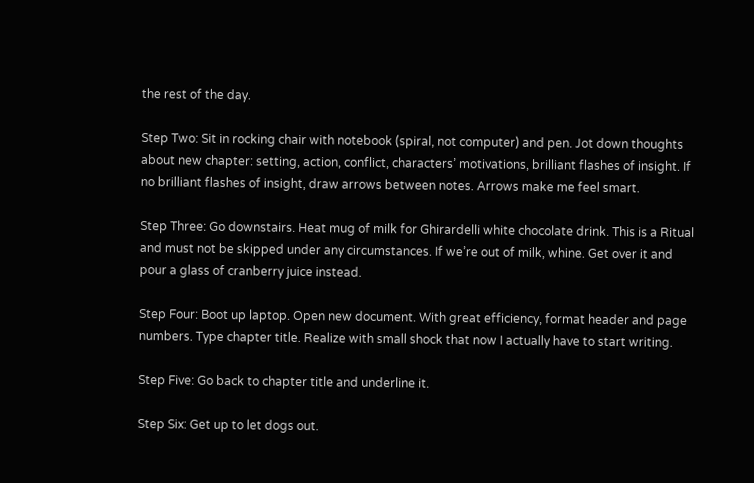the rest of the day.

Step Two: Sit in rocking chair with notebook (spiral, not computer) and pen. Jot down thoughts about new chapter: setting, action, conflict, characters’ motivations, brilliant flashes of insight. If no brilliant flashes of insight, draw arrows between notes. Arrows make me feel smart.

Step Three: Go downstairs. Heat mug of milk for Ghirardelli white chocolate drink. This is a Ritual and must not be skipped under any circumstances. If we’re out of milk, whine. Get over it and pour a glass of cranberry juice instead.

Step Four: Boot up laptop. Open new document. With great efficiency, format header and page numbers. Type chapter title. Realize with small shock that now I actually have to start writing.

Step Five: Go back to chapter title and underline it.

Step Six: Get up to let dogs out.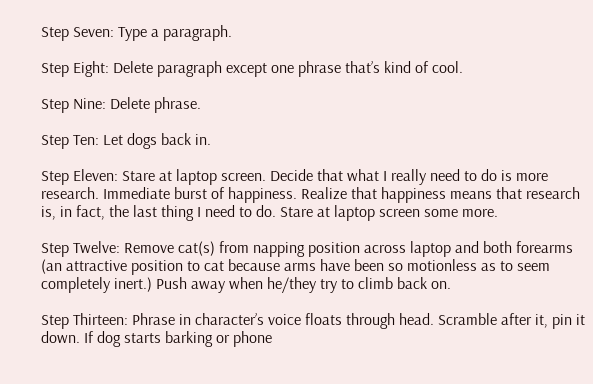Step Seven: Type a paragraph.

Step Eight: Delete paragraph except one phrase that’s kind of cool.

Step Nine: Delete phrase.

Step Ten: Let dogs back in.

Step Eleven: Stare at laptop screen. Decide that what I really need to do is more research. Immediate burst of happiness. Realize that happiness means that research is, in fact, the last thing I need to do. Stare at laptop screen some more.

Step Twelve: Remove cat(s) from napping position across laptop and both forearms (an attractive position to cat because arms have been so motionless as to seem completely inert.) Push away when he/they try to climb back on.

Step Thirteen: Phrase in character’s voice floats through head. Scramble after it, pin it down. If dog starts barking or phone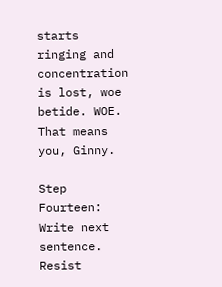starts ringing and concentration is lost, woe betide. WOE. That means you, Ginny.

Step Fourteen: Write next sentence. Resist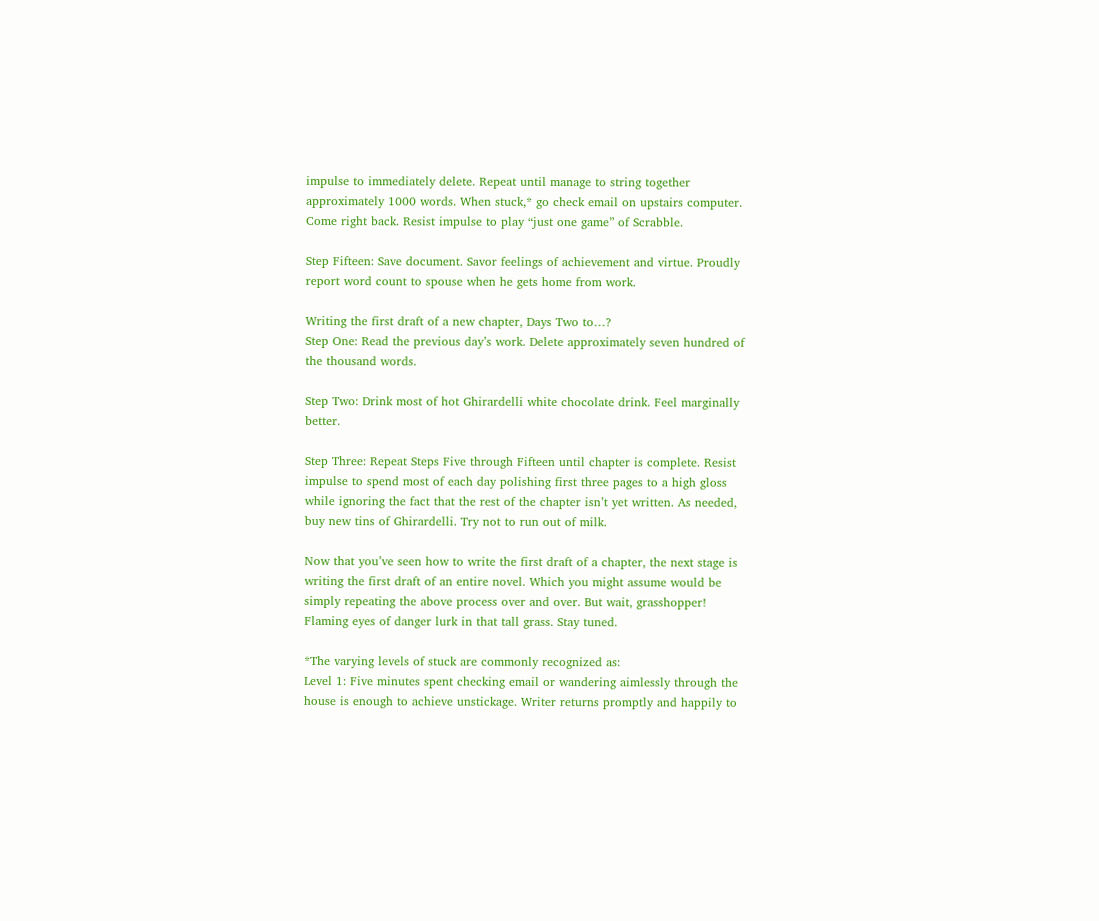impulse to immediately delete. Repeat until manage to string together approximately 1000 words. When stuck,* go check email on upstairs computer. Come right back. Resist impulse to play “just one game” of Scrabble.

Step Fifteen: Save document. Savor feelings of achievement and virtue. Proudly report word count to spouse when he gets home from work.

Writing the first draft of a new chapter, Days Two to…?
Step One: Read the previous day’s work. Delete approximately seven hundred of the thousand words.

Step Two: Drink most of hot Ghirardelli white chocolate drink. Feel marginally better.

Step Three: Repeat Steps Five through Fifteen until chapter is complete. Resist impulse to spend most of each day polishing first three pages to a high gloss while ignoring the fact that the rest of the chapter isn’t yet written. As needed, buy new tins of Ghirardelli. Try not to run out of milk.

Now that you’ve seen how to write the first draft of a chapter, the next stage is writing the first draft of an entire novel. Which you might assume would be simply repeating the above process over and over. But wait, grasshopper! Flaming eyes of danger lurk in that tall grass. Stay tuned.

*The varying levels of stuck are commonly recognized as:
Level 1: Five minutes spent checking email or wandering aimlessly through the house is enough to achieve unstickage. Writer returns promptly and happily to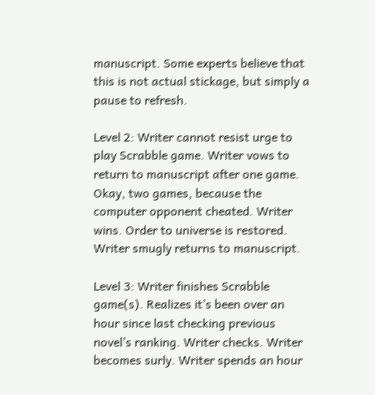manuscript. Some experts believe that this is not actual stickage, but simply a pause to refresh.

Level 2: Writer cannot resist urge to play Scrabble game. Writer vows to return to manuscript after one game. Okay, two games, because the computer opponent cheated. Writer wins. Order to universe is restored. Writer smugly returns to manuscript.

Level 3: Writer finishes Scrabble game(s). Realizes it’s been over an hour since last checking previous novel’s ranking. Writer checks. Writer becomes surly. Writer spends an hour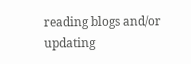reading blogs and/or updating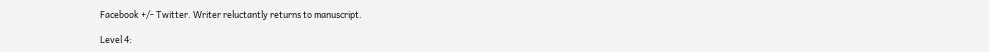Facebook +/- Twitter. Writer reluctantly returns to manuscript.

Level 4: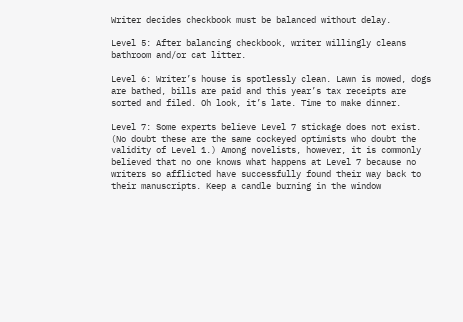Writer decides checkbook must be balanced without delay.

Level 5: After balancing checkbook, writer willingly cleans bathroom and/or cat litter.

Level 6: Writer’s house is spotlessly clean. Lawn is mowed, dogs are bathed, bills are paid and this year’s tax receipts are sorted and filed. Oh look, it’s late. Time to make dinner.

Level 7: Some experts believe Level 7 stickage does not exist. (No doubt these are the same cockeyed optimists who doubt the validity of Level 1.) Among novelists, however, it is commonly believed that no one knows what happens at Level 7 because no writers so afflicted have successfully found their way back to their manuscripts. Keep a candle burning in the window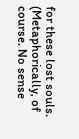for these lost souls. (Metaphorically, of course. No sense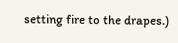setting fire to the drapes.)